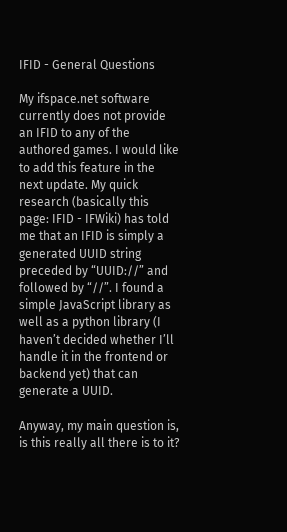IFID - General Questions

My ifspace.net software currently does not provide an IFID to any of the authored games. I would like to add this feature in the next update. My quick research (basically this page: IFID - IFWiki) has told me that an IFID is simply a generated UUID string preceded by “UUID://” and followed by “//”. I found a simple JavaScript library as well as a python library (I haven’t decided whether I’ll handle it in the frontend or backend yet) that can generate a UUID.

Anyway, my main question is, is this really all there is to it?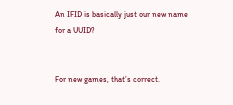An IFID is basically just our new name for a UUID?


For new games, that’s correct.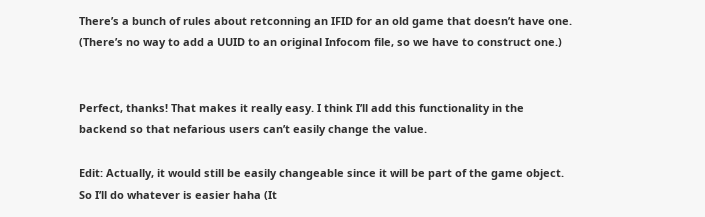There’s a bunch of rules about retconning an IFID for an old game that doesn’t have one. (There’s no way to add a UUID to an original Infocom file, so we have to construct one.)


Perfect, thanks! That makes it really easy. I think I’ll add this functionality in the backend so that nefarious users can’t easily change the value.

Edit: Actually, it would still be easily changeable since it will be part of the game object. So I’ll do whatever is easier haha (It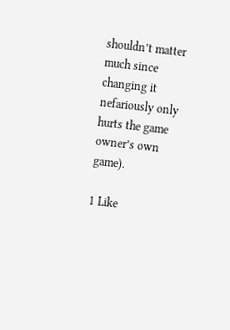shouldn’t matter much since changing it nefariously only hurts the game owner’s own game).

1 Like